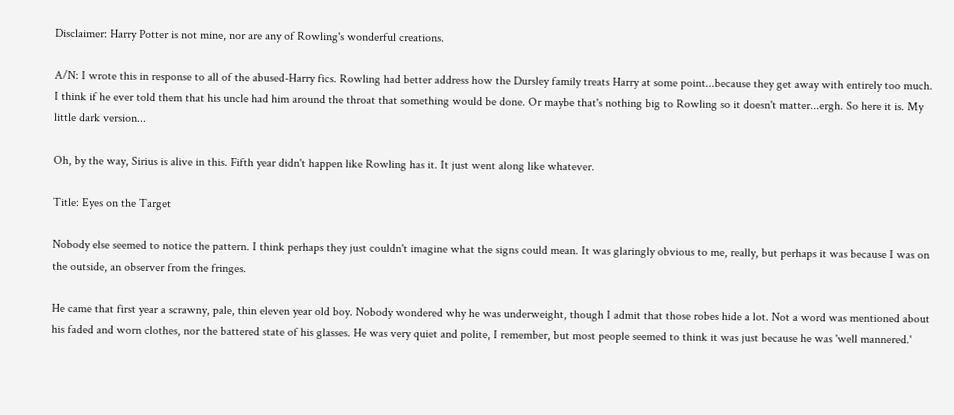Disclaimer: Harry Potter is not mine, nor are any of Rowling's wonderful creations.

A/N: I wrote this in response to all of the abused-Harry fics. Rowling had better address how the Dursley family treats Harry at some point...because they get away with entirely too much. I think if he ever told them that his uncle had him around the throat that something would be done. Or maybe that's nothing big to Rowling so it doesn't matter...ergh. So here it is. My little dark version...

Oh, by the way, Sirius is alive in this. Fifth year didn't happen like Rowling has it. It just went along like whatever.

Title: Eyes on the Target

Nobody else seemed to notice the pattern. I think perhaps they just couldn't imagine what the signs could mean. It was glaringly obvious to me, really, but perhaps it was because I was on the outside, an observer from the fringes.

He came that first year a scrawny, pale, thin eleven year old boy. Nobody wondered why he was underweight, though I admit that those robes hide a lot. Not a word was mentioned about his faded and worn clothes, nor the battered state of his glasses. He was very quiet and polite, I remember, but most people seemed to think it was just because he was 'well mannered.'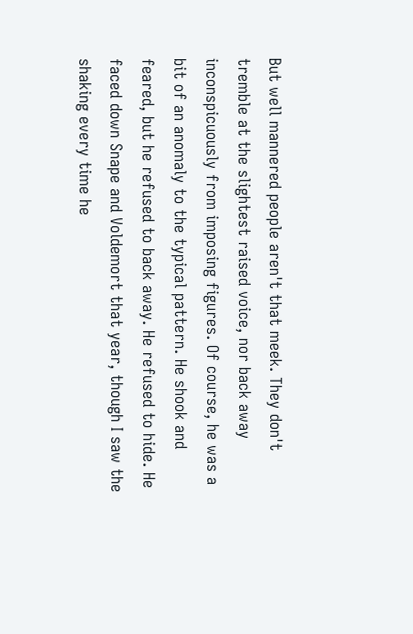But well mannered people aren't that meek. They don't tremble at the slightest raised voice, nor back away inconspicuously from imposing figures. Of course, he was a bit of an anomaly to the typical pattern. He shook and feared, but he refused to back away. He refused to hide. He faced down Snape and Voldemort that year, though I saw the shaking every time he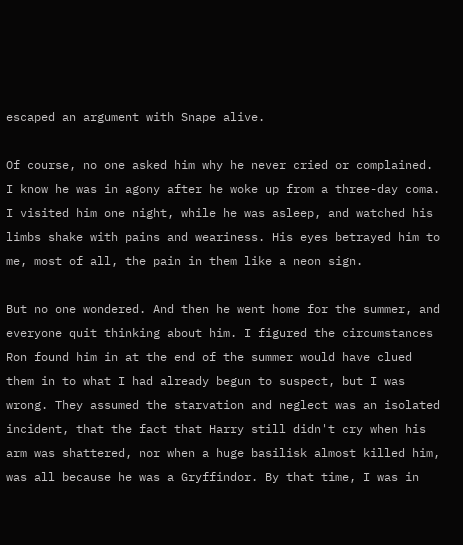escaped an argument with Snape alive.

Of course, no one asked him why he never cried or complained. I know he was in agony after he woke up from a three-day coma. I visited him one night, while he was asleep, and watched his limbs shake with pains and weariness. His eyes betrayed him to me, most of all, the pain in them like a neon sign.

But no one wondered. And then he went home for the summer, and everyone quit thinking about him. I figured the circumstances Ron found him in at the end of the summer would have clued them in to what I had already begun to suspect, but I was wrong. They assumed the starvation and neglect was an isolated incident, that the fact that Harry still didn't cry when his arm was shattered, nor when a huge basilisk almost killed him, was all because he was a Gryffindor. By that time, I was in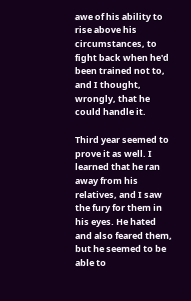awe of his ability to rise above his circumstances, to fight back when he'd been trained not to, and I thought, wrongly, that he could handle it.

Third year seemed to prove it as well. I learned that he ran away from his relatives, and I saw the fury for them in his eyes. He hated and also feared them, but he seemed to be able to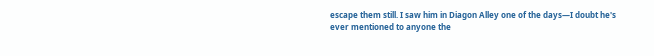escape them still. I saw him in Diagon Alley one of the days—I doubt he's ever mentioned to anyone the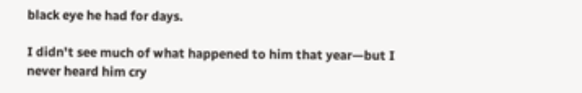black eye he had for days.

I didn't see much of what happened to him that year—but I never heard him cry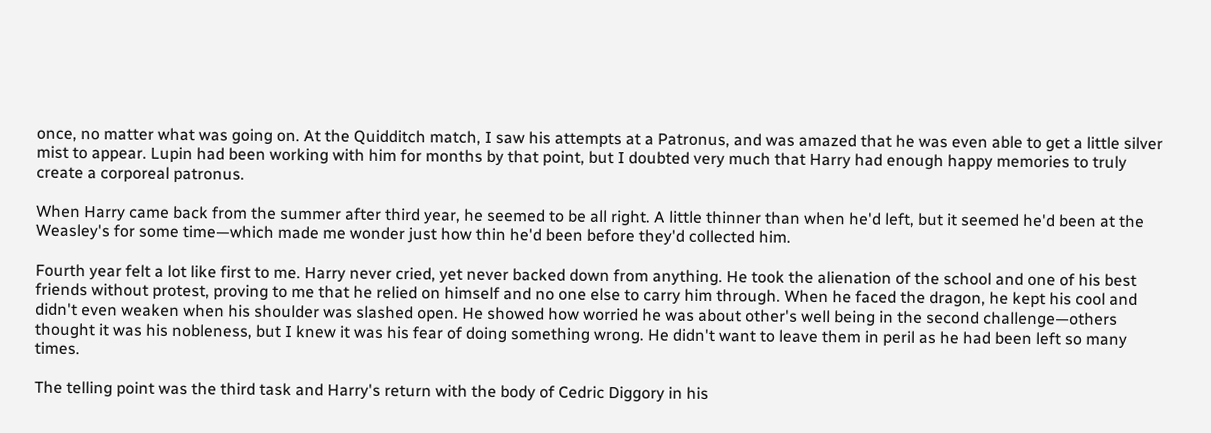once, no matter what was going on. At the Quidditch match, I saw his attempts at a Patronus, and was amazed that he was even able to get a little silver mist to appear. Lupin had been working with him for months by that point, but I doubted very much that Harry had enough happy memories to truly create a corporeal patronus.

When Harry came back from the summer after third year, he seemed to be all right. A little thinner than when he'd left, but it seemed he'd been at the Weasley's for some time—which made me wonder just how thin he'd been before they'd collected him.

Fourth year felt a lot like first to me. Harry never cried, yet never backed down from anything. He took the alienation of the school and one of his best friends without protest, proving to me that he relied on himself and no one else to carry him through. When he faced the dragon, he kept his cool and didn't even weaken when his shoulder was slashed open. He showed how worried he was about other's well being in the second challenge—others thought it was his nobleness, but I knew it was his fear of doing something wrong. He didn't want to leave them in peril as he had been left so many times.

The telling point was the third task and Harry's return with the body of Cedric Diggory in his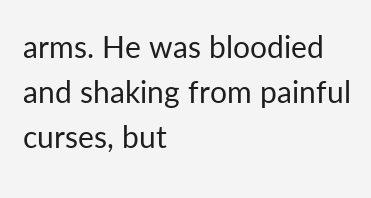arms. He was bloodied and shaking from painful curses, but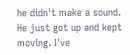he didn't make a sound. He just got up and kept moving. I've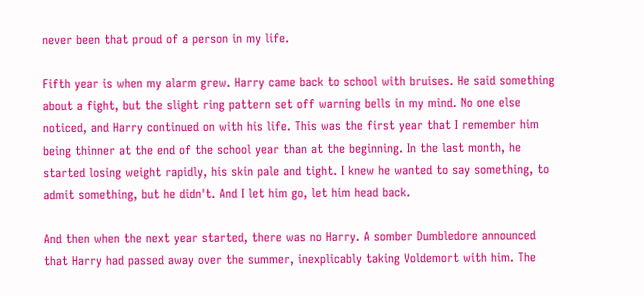never been that proud of a person in my life.

Fifth year is when my alarm grew. Harry came back to school with bruises. He said something about a fight, but the slight ring pattern set off warning bells in my mind. No one else noticed, and Harry continued on with his life. This was the first year that I remember him being thinner at the end of the school year than at the beginning. In the last month, he started losing weight rapidly, his skin pale and tight. I knew he wanted to say something, to admit something, but he didn't. And I let him go, let him head back.

And then when the next year started, there was no Harry. A somber Dumbledore announced that Harry had passed away over the summer, inexplicably taking Voldemort with him. The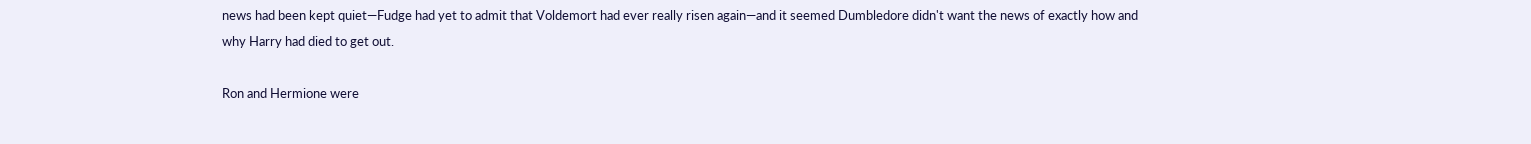news had been kept quiet—Fudge had yet to admit that Voldemort had ever really risen again—and it seemed Dumbledore didn't want the news of exactly how and why Harry had died to get out.

Ron and Hermione were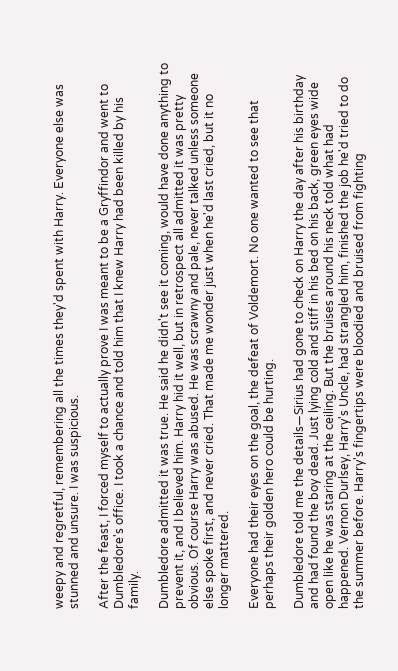weepy and regretful, remembering all the times they'd spent with Harry. Everyone else was stunned and unsure. I was suspicious.

After the feast, I forced myself to actually prove I was meant to be a Gryffindor and went to Dumbledore's office. I took a chance and told him that I knew Harry had been killed by his family.

Dumbledore admitted it was true. He said he didn't see it coming, would have done anything to prevent it, and I believed him. Harry hid it well, but in retrospect all admitted it was pretty obvious. Of course Harry was abused. He was scrawny and pale, never talked unless someone else spoke first, and never cried. That made me wonder just when he'd last cried, but it no longer mattered.

Everyone had their eyes on the goal, the defeat of Voldemort. No one wanted to see that perhaps their golden hero could be hurting.

Dumbledore told me the details—Sirius had gone to check on Harry the day after his birthday and had found the boy dead. Just lying cold and stiff in his bed on his back, green eyes wide open like he was staring at the ceiling. But the bruises around his neck told what had happened. Vernon Durlsey, Harry's Uncle, had strangled him, finished the job he'd tried to do the summer before. Harry's fingertips were bloodied and bruised from fighting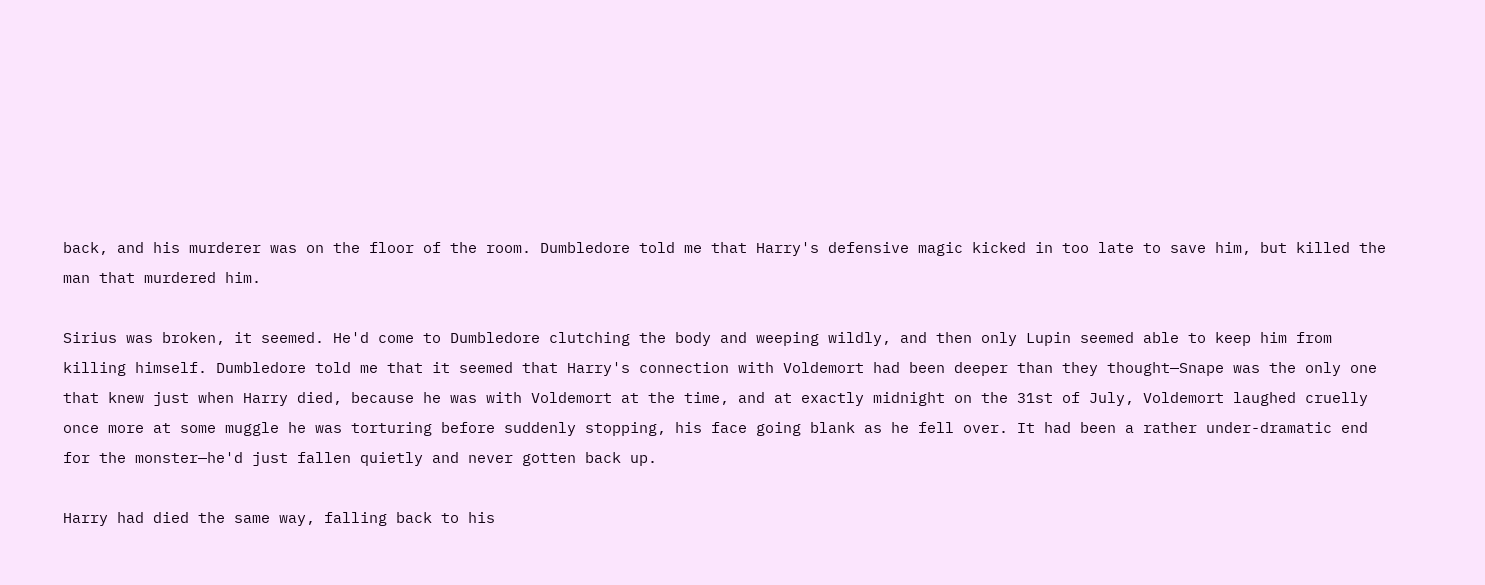back, and his murderer was on the floor of the room. Dumbledore told me that Harry's defensive magic kicked in too late to save him, but killed the man that murdered him.

Sirius was broken, it seemed. He'd come to Dumbledore clutching the body and weeping wildly, and then only Lupin seemed able to keep him from killing himself. Dumbledore told me that it seemed that Harry's connection with Voldemort had been deeper than they thought—Snape was the only one that knew just when Harry died, because he was with Voldemort at the time, and at exactly midnight on the 31st of July, Voldemort laughed cruelly once more at some muggle he was torturing before suddenly stopping, his face going blank as he fell over. It had been a rather under-dramatic end for the monster—he'd just fallen quietly and never gotten back up.

Harry had died the same way, falling back to his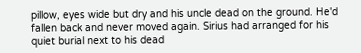pillow, eyes wide but dry and his uncle dead on the ground. He'd fallen back and never moved again. Sirius had arranged for his quiet burial next to his dead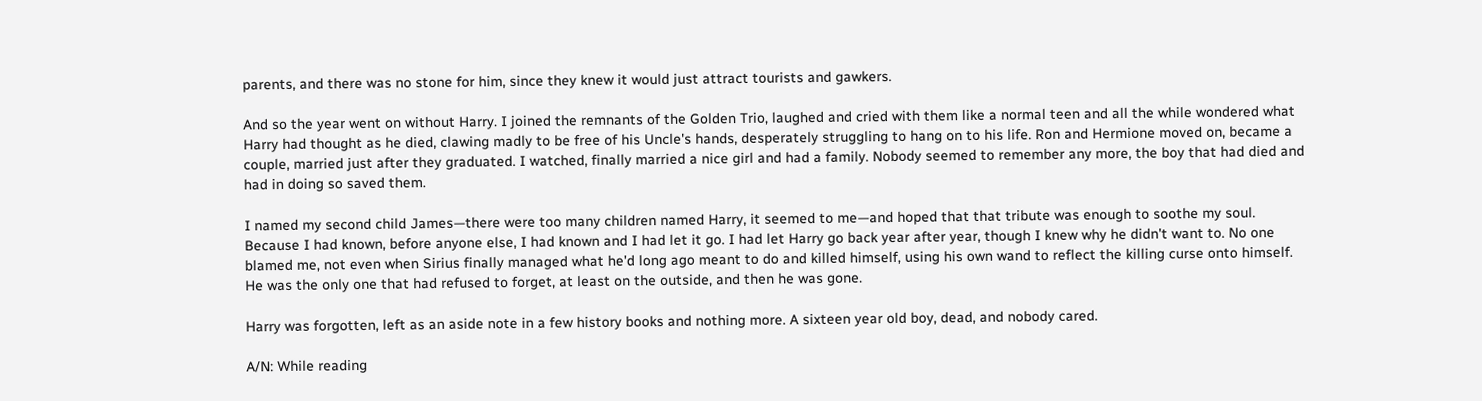parents, and there was no stone for him, since they knew it would just attract tourists and gawkers.

And so the year went on without Harry. I joined the remnants of the Golden Trio, laughed and cried with them like a normal teen and all the while wondered what Harry had thought as he died, clawing madly to be free of his Uncle's hands, desperately struggling to hang on to his life. Ron and Hermione moved on, became a couple, married just after they graduated. I watched, finally married a nice girl and had a family. Nobody seemed to remember any more, the boy that had died and had in doing so saved them.

I named my second child James—there were too many children named Harry, it seemed to me—and hoped that that tribute was enough to soothe my soul. Because I had known, before anyone else, I had known and I had let it go. I had let Harry go back year after year, though I knew why he didn't want to. No one blamed me, not even when Sirius finally managed what he'd long ago meant to do and killed himself, using his own wand to reflect the killing curse onto himself. He was the only one that had refused to forget, at least on the outside, and then he was gone.

Harry was forgotten, left as an aside note in a few history books and nothing more. A sixteen year old boy, dead, and nobody cared.

A/N: While reading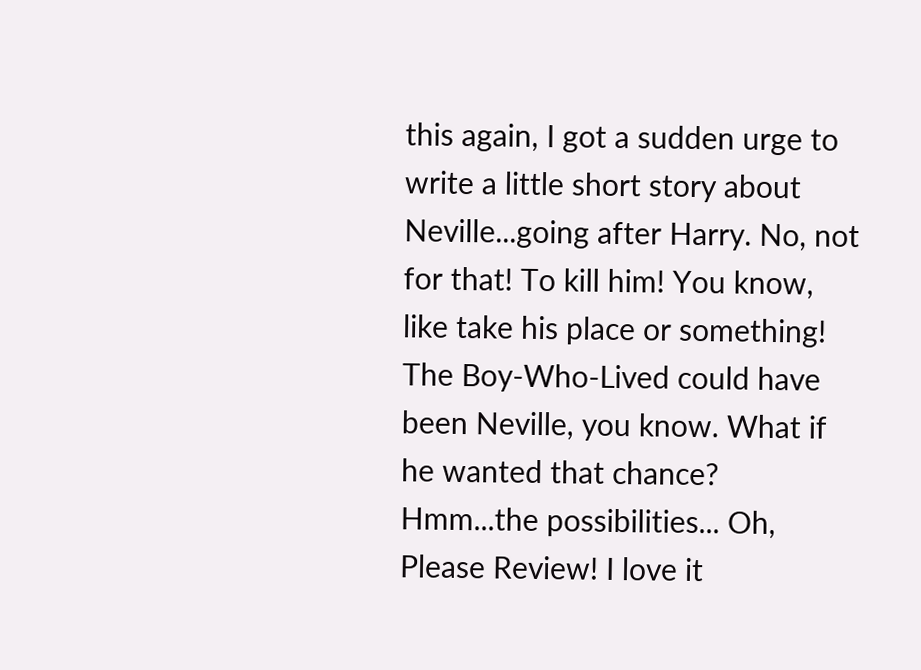this again, I got a sudden urge to write a little short story about Neville...going after Harry. No, not for that! To kill him! You know, like take his place or something! The Boy-Who-Lived could have been Neville, you know. What if he wanted that chance? Hmm...the possibilities... Oh, Please Review! I love it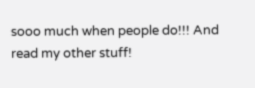sooo much when people do!!! And read my other stuff!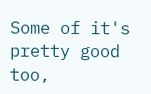Some of it's pretty good too,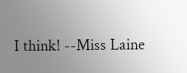I think! --Miss Laine